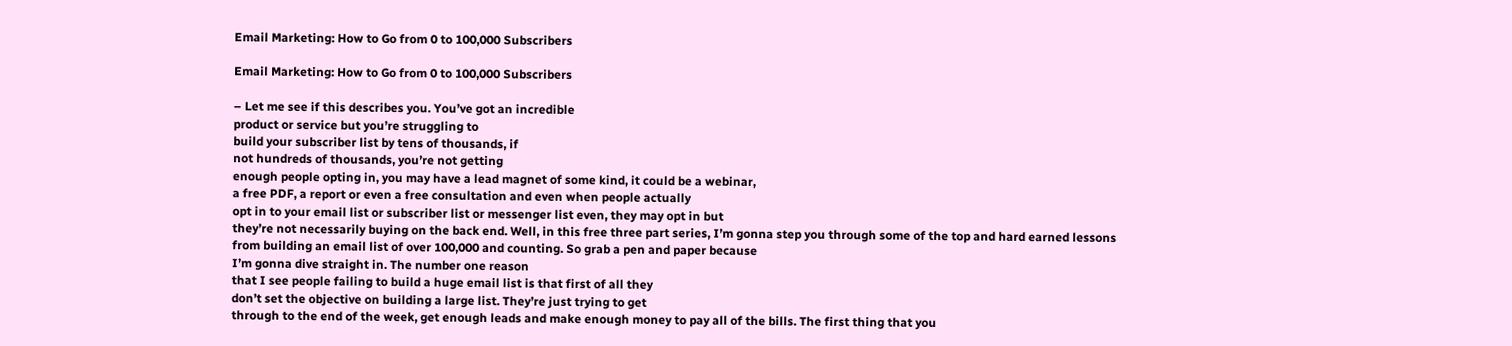Email Marketing: How to Go from 0 to 100,000 Subscribers

Email Marketing: How to Go from 0 to 100,000 Subscribers

– Let me see if this describes you. You’ve got an incredible
product or service but you’re struggling to
build your subscriber list by tens of thousands, if
not hundreds of thousands, you’re not getting
enough people opting in, you may have a lead magnet of some kind, it could be a webinar,
a free PDF, a report or even a free consultation and even when people actually
opt in to your email list or subscriber list or messenger list even, they may opt in but
they’re not necessarily buying on the back end. Well, in this free three part series, I’m gonna step you through some of the top and hard earned lessons
from building an email list of over 100,000 and counting. So grab a pen and paper because
I’m gonna dive straight in. The number one reason
that I see people failing to build a huge email list is that first of all they
don’t set the objective on building a large list. They’re just trying to get
through to the end of the week, get enough leads and make enough money to pay all of the bills. The first thing that you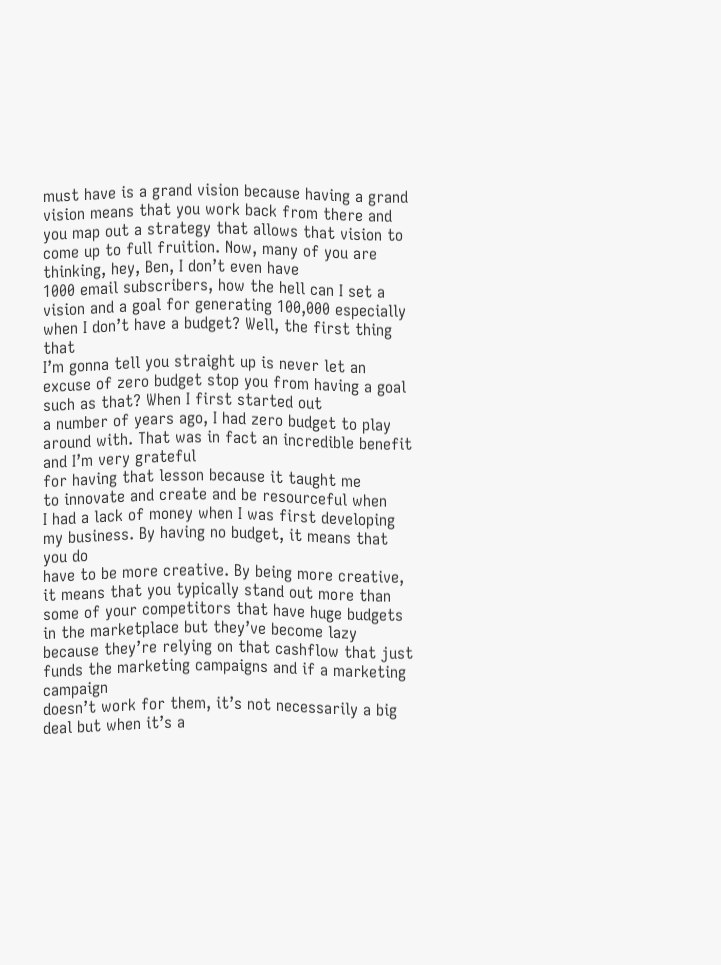must have is a grand vision because having a grand vision means that you work back from there and you map out a strategy that allows that vision to
come up to full fruition. Now, many of you are thinking, hey, Ben, I don’t even have
1000 email subscribers, how the hell can I set a vision and a goal for generating 100,000 especially when I don’t have a budget? Well, the first thing that
I’m gonna tell you straight up is never let an excuse of zero budget stop you from having a goal such as that? When I first started out
a number of years ago, I had zero budget to play around with. That was in fact an incredible benefit and I’m very grateful
for having that lesson because it taught me
to innovate and create and be resourceful when
I had a lack of money when I was first developing my business. By having no budget, it means that you do
have to be more creative. By being more creative, it means that you typically stand out more than some of your competitors that have huge budgets in the marketplace but they’ve become lazy because they’re relying on that cashflow that just funds the marketing campaigns and if a marketing campaign
doesn’t work for them, it’s not necessarily a big deal but when it’s a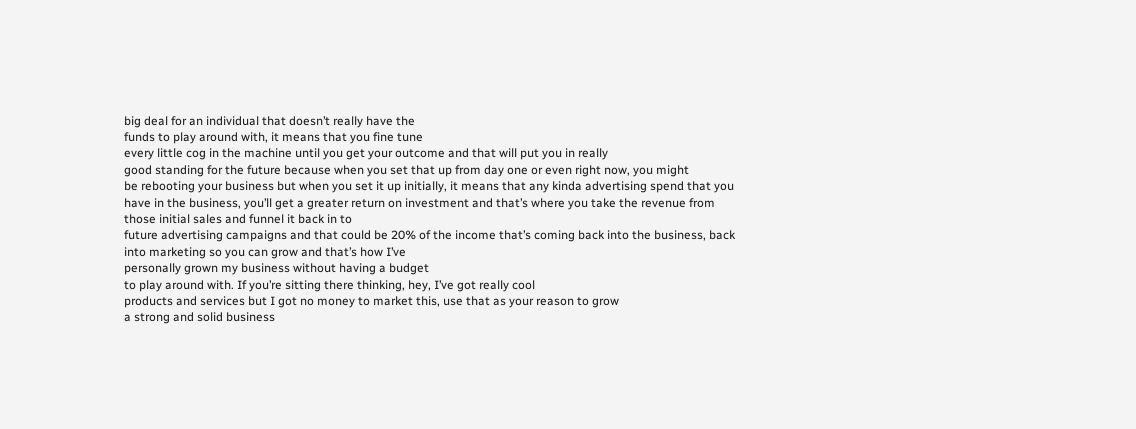big deal for an individual that doesn’t really have the
funds to play around with, it means that you fine tune
every little cog in the machine until you get your outcome and that will put you in really
good standing for the future because when you set that up from day one or even right now, you might
be rebooting your business but when you set it up initially, it means that any kinda advertising spend that you have in the business, you’ll get a greater return on investment and that’s where you take the revenue from those initial sales and funnel it back in to
future advertising campaigns and that could be 20% of the income that’s coming back into the business, back into marketing so you can grow and that’s how I’ve
personally grown my business without having a budget
to play around with. If you’re sitting there thinking, hey, I’ve got really cool
products and services but I got no money to market this, use that as your reason to grow
a strong and solid business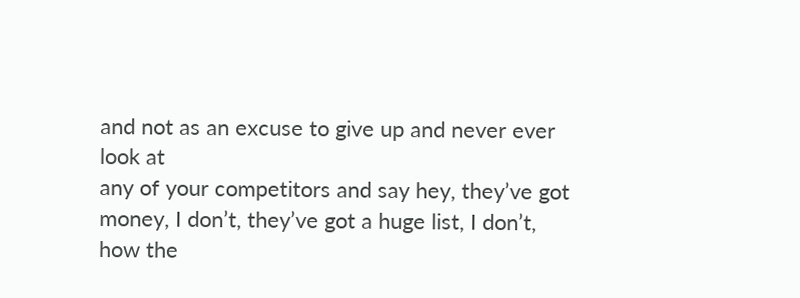and not as an excuse to give up and never ever look at
any of your competitors and say hey, they’ve got money, I don’t, they’ve got a huge list, I don’t, how the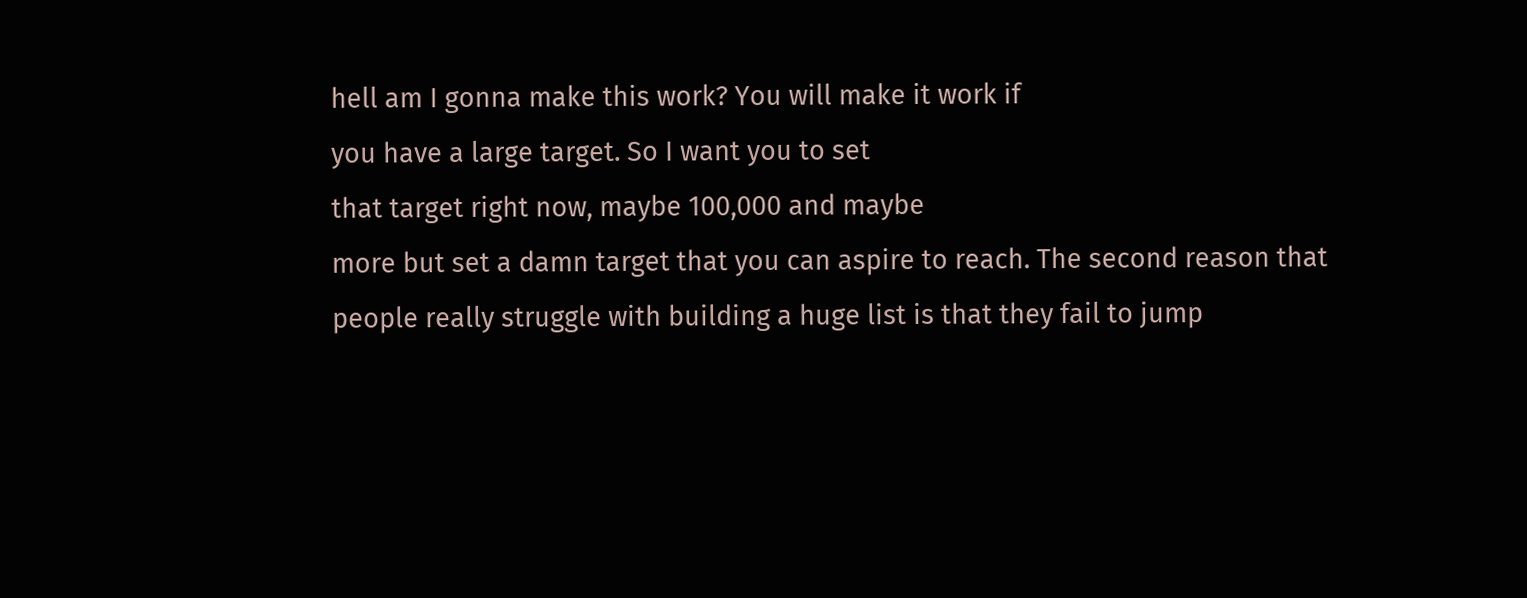hell am I gonna make this work? You will make it work if
you have a large target. So I want you to set
that target right now, maybe 100,000 and maybe
more but set a damn target that you can aspire to reach. The second reason that
people really struggle with building a huge list is that they fail to jump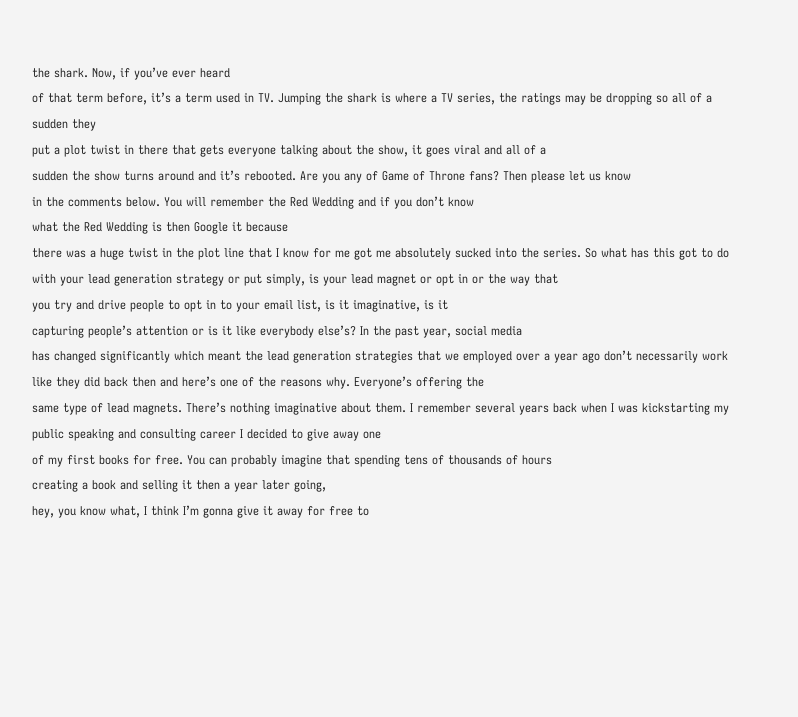the shark. Now, if you’ve ever heard
of that term before, it’s a term used in TV. Jumping the shark is where a TV series, the ratings may be dropping so all of a sudden they
put a plot twist in there that gets everyone talking about the show, it goes viral and all of a
sudden the show turns around and it’s rebooted. Are you any of Game of Throne fans? Then please let us know
in the comments below. You will remember the Red Wedding and if you don’t know
what the Red Wedding is then Google it because
there was a huge twist in the plot line that I know for me got me absolutely sucked into the series. So what has this got to do with your lead generation strategy or put simply, is your lead magnet or opt in or the way that
you try and drive people to opt in to your email list, is it imaginative, is it
capturing people’s attention or is it like everybody else’s? In the past year, social media
has changed significantly which meant the lead generation strategies that we employed over a year ago don’t necessarily work
like they did back then and here’s one of the reasons why. Everyone’s offering the
same type of lead magnets. There’s nothing imaginative about them. I remember several years back when I was kickstarting my public speaking and consulting career I decided to give away one
of my first books for free. You can probably imagine that spending tens of thousands of hours
creating a book and selling it then a year later going,
hey, you know what, I think I’m gonna give it away for free to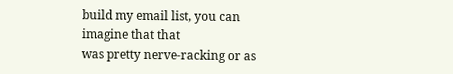build my email list, you can imagine that that
was pretty nerve-racking or as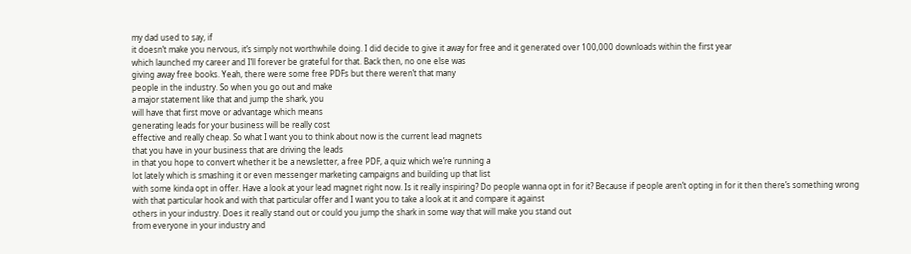my dad used to say, if
it doesn’t make you nervous, it’s simply not worthwhile doing. I did decide to give it away for free and it generated over 100,000 downloads within the first year
which launched my career and I’ll forever be grateful for that. Back then, no one else was
giving away free books. Yeah, there were some free PDFs but there weren’t that many
people in the industry. So when you go out and make
a major statement like that and jump the shark, you
will have that first move or advantage which means
generating leads for your business will be really cost
effective and really cheap. So what I want you to think about now is the current lead magnets
that you have in your business that are driving the leads
in that you hope to convert whether it be a newsletter, a free PDF, a quiz which we’re running a
lot lately which is smashing it or even messenger marketing campaigns and building up that list
with some kinda opt in offer. Have a look at your lead magnet right now. Is it really inspiring? Do people wanna opt in for it? Because if people aren’t opting in for it then there’s something wrong
with that particular hook and with that particular offer and I want you to take a look at it and compare it against
others in your industry. Does it really stand out or could you jump the shark in some way that will make you stand out
from everyone in your industry and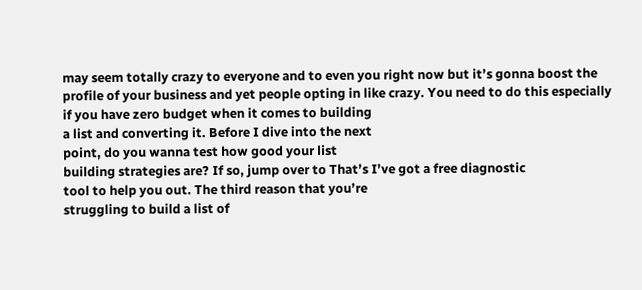may seem totally crazy to everyone and to even you right now but it’s gonna boost the
profile of your business and yet people opting in like crazy. You need to do this especially
if you have zero budget when it comes to building
a list and converting it. Before I dive into the next
point, do you wanna test how good your list
building strategies are? If so, jump over to That’s I’ve got a free diagnostic
tool to help you out. The third reason that you’re
struggling to build a list of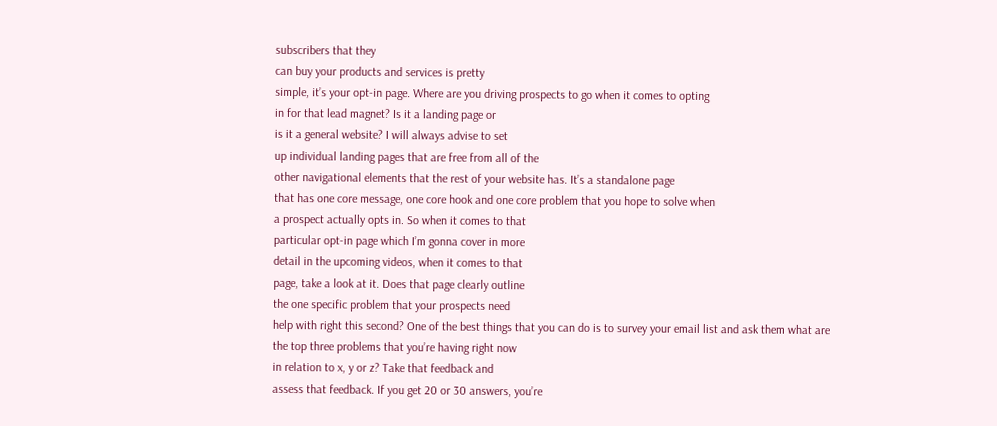subscribers that they
can buy your products and services is pretty
simple, it’s your opt-in page. Where are you driving prospects to go when it comes to opting
in for that lead magnet? Is it a landing page or
is it a general website? I will always advise to set
up individual landing pages that are free from all of the
other navigational elements that the rest of your website has. It’s a standalone page
that has one core message, one core hook and one core problem that you hope to solve when
a prospect actually opts in. So when it comes to that
particular opt-in page which I’m gonna cover in more
detail in the upcoming videos, when it comes to that
page, take a look at it. Does that page clearly outline
the one specific problem that your prospects need
help with right this second? One of the best things that you can do is to survey your email list and ask them what are
the top three problems that you’re having right now
in relation to x, y or z? Take that feedback and
assess that feedback. If you get 20 or 30 answers, you’re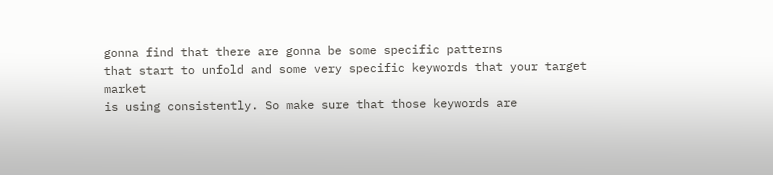gonna find that there are gonna be some specific patterns
that start to unfold and some very specific keywords that your target market
is using consistently. So make sure that those keywords are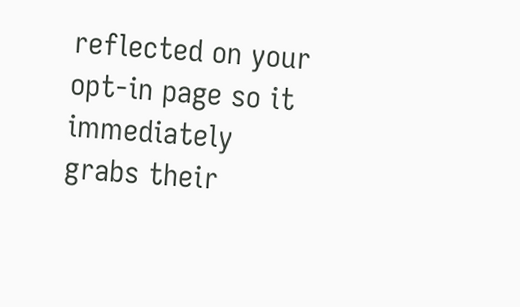reflected on your opt-in page so it immediately grabs their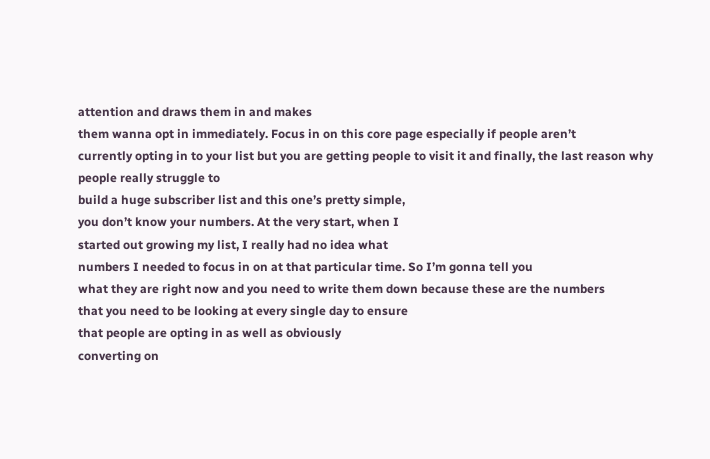attention and draws them in and makes
them wanna opt in immediately. Focus in on this core page especially if people aren’t
currently opting in to your list but you are getting people to visit it and finally, the last reason why people really struggle to
build a huge subscriber list and this one’s pretty simple,
you don’t know your numbers. At the very start, when I
started out growing my list, I really had no idea what
numbers I needed to focus in on at that particular time. So I’m gonna tell you
what they are right now and you need to write them down because these are the numbers
that you need to be looking at every single day to ensure
that people are opting in as well as obviously
converting on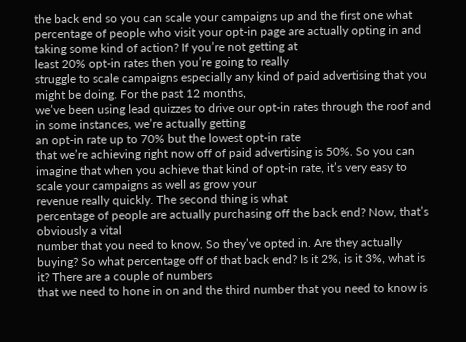the back end so you can scale your campaigns up and the first one what
percentage of people who visit your opt-in page are actually opting in and
taking some kind of action? If you’re not getting at
least 20% opt-in rates then you’re going to really
struggle to scale campaigns especially any kind of paid advertising that you might be doing. For the past 12 months,
we’ve been using lead quizzes to drive our opt-in rates through the roof and in some instances, we’re actually getting
an opt-in rate up to 70% but the lowest opt-in rate
that we’re achieving right now off of paid advertising is 50%. So you can imagine that when you achieve that kind of opt-in rate, it’s very easy to scale your campaigns as well as grow your
revenue really quickly. The second thing is what
percentage of people are actually purchasing off the back end? Now, that’s obviously a vital
number that you need to know. So they’ve opted in. Are they actually buying? So what percentage off of that back end? Is it 2%, is it 3%, what is it? There are a couple of numbers
that we need to hone in on and the third number that you need to know is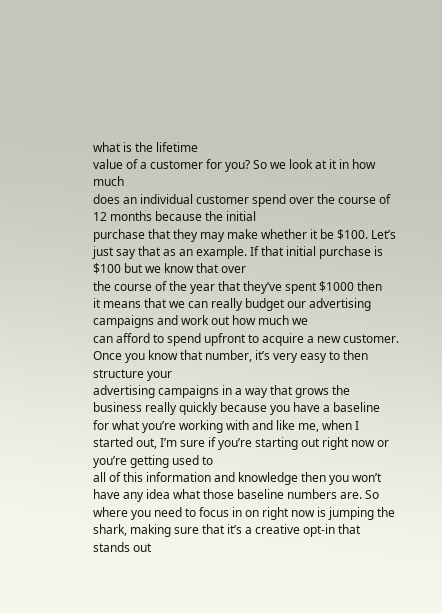what is the lifetime
value of a customer for you? So we look at it in how much
does an individual customer spend over the course of 12 months because the initial
purchase that they may make whether it be $100. Let’s just say that as an example. If that initial purchase is $100 but we know that over
the course of the year that they’ve spent $1000 then
it means that we can really budget our advertising campaigns and work out how much we
can afford to spend upfront to acquire a new customer. Once you know that number, it’s very easy to then structure your
advertising campaigns in a way that grows the
business really quickly because you have a baseline
for what you’re working with and like me, when I started out, I’m sure if you’re starting out right now or you’re getting used to
all of this information and knowledge then you won’t have any idea what those baseline numbers are. So where you need to focus in on right now is jumping the shark, making sure that it’s a creative opt-in that stands out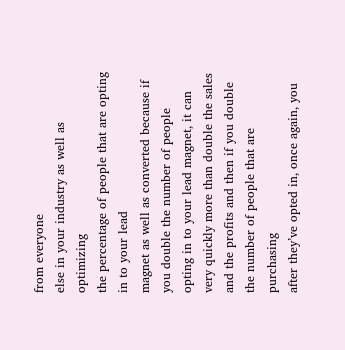from everyone
else in your industry as well as optimizing
the percentage of people that are opting in to your lead
magnet as well as converted because if you double the number of people opting in to your lead magnet, it can very quickly more than double the sales and the profits and then if you double
the number of people that are purchasing
after they’ve opted in, once again, you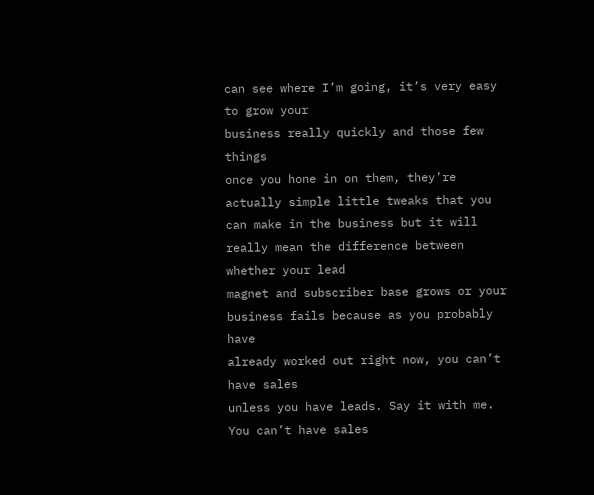can see where I’m going, it’s very easy to grow your
business really quickly and those few things
once you hone in on them, they’re actually simple little tweaks that you can make in the business but it will really mean the difference between whether your lead
magnet and subscriber base grows or your business fails because as you probably have
already worked out right now, you can’t have sales
unless you have leads. Say it with me. You can’t have sales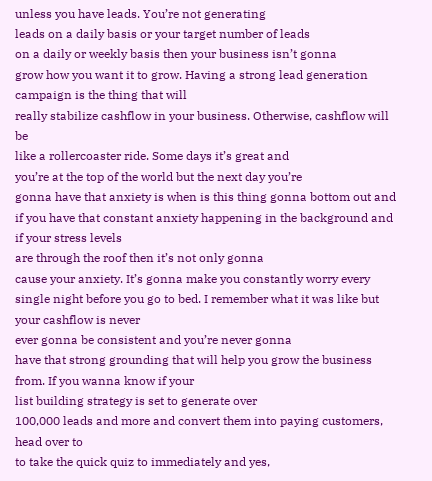unless you have leads. You’re not generating
leads on a daily basis or your target number of leads
on a daily or weekly basis then your business isn’t gonna
grow how you want it to grow. Having a strong lead generation campaign is the thing that will
really stabilize cashflow in your business. Otherwise, cashflow will be
like a rollercoaster ride. Some days it’s great and
you’re at the top of the world but the next day you’re
gonna have that anxiety is when is this thing gonna bottom out and if you have that constant anxiety happening in the background and if your stress levels
are through the roof then it’s not only gonna
cause your anxiety. It’s gonna make you constantly worry every single night before you go to bed. I remember what it was like but your cashflow is never
ever gonna be consistent and you’re never gonna
have that strong grounding that will help you grow the business from. If you wanna know if your
list building strategy is set to generate over
100,000 leads and more and convert them into paying customers, head over to
to take the quick quiz to immediately and yes,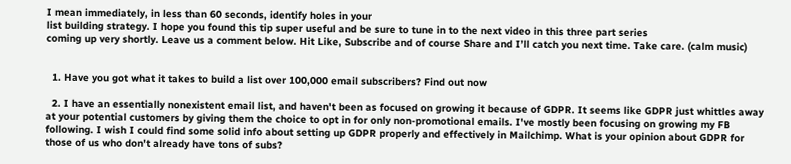I mean immediately, in less than 60 seconds, identify holes in your
list building strategy. I hope you found this tip super useful and be sure to tune in to the next video in this three part series
coming up very shortly. Leave us a comment below. Hit Like, Subscribe and of course Share and I’ll catch you next time. Take care. (calm music)


  1. Have you got what it takes to build a list over 100,000 email subscribers? Find out now

  2. I have an essentially nonexistent email list, and haven't been as focused on growing it because of GDPR. It seems like GDPR just whittles away at your potential customers by giving them the choice to opt in for only non-promotional emails. I've mostly been focusing on growing my FB following. I wish I could find some solid info about setting up GDPR properly and effectively in Mailchimp. What is your opinion about GDPR for those of us who don't already have tons of subs?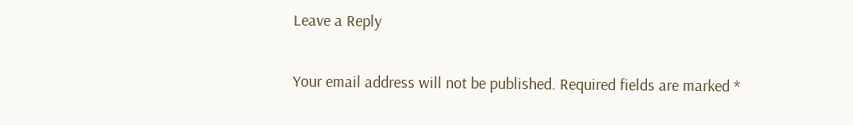Leave a Reply

Your email address will not be published. Required fields are marked *